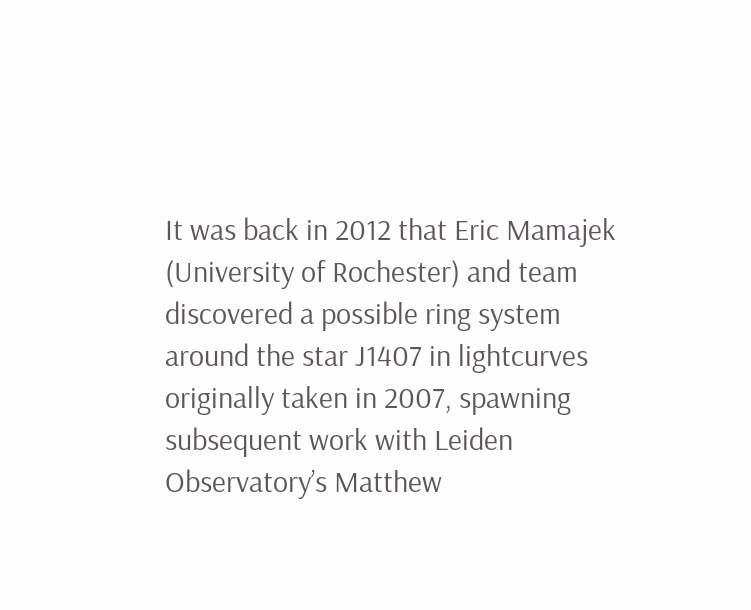It was back in 2012 that Eric Mamajek (University of Rochester) and team discovered a possible ring system around the star J1407 in lightcurves originally taken in 2007, spawning subsequent work with Leiden Observatory’s Matthew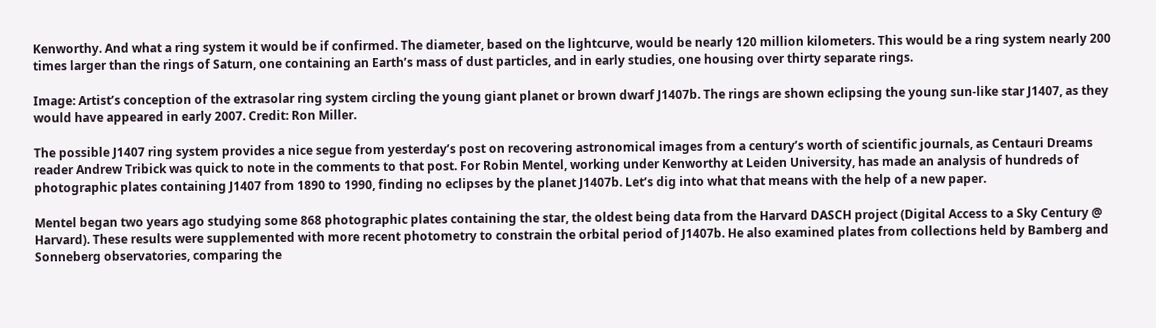Kenworthy. And what a ring system it would be if confirmed. The diameter, based on the lightcurve, would be nearly 120 million kilometers. This would be a ring system nearly 200 times larger than the rings of Saturn, one containing an Earth’s mass of dust particles, and in early studies, one housing over thirty separate rings.

Image: Artist’s conception of the extrasolar ring system circling the young giant planet or brown dwarf J1407b. The rings are shown eclipsing the young sun-like star J1407, as they would have appeared in early 2007. Credit: Ron Miller.

The possible J1407 ring system provides a nice segue from yesterday’s post on recovering astronomical images from a century’s worth of scientific journals, as Centauri Dreams reader Andrew Tribick was quick to note in the comments to that post. For Robin Mentel, working under Kenworthy at Leiden University, has made an analysis of hundreds of photographic plates containing J1407 from 1890 to 1990, finding no eclipses by the planet J1407b. Let’s dig into what that means with the help of a new paper.

Mentel began two years ago studying some 868 photographic plates containing the star, the oldest being data from the Harvard DASCH project (Digital Access to a Sky Century @ Harvard). These results were supplemented with more recent photometry to constrain the orbital period of J1407b. He also examined plates from collections held by Bamberg and Sonneberg observatories, comparing the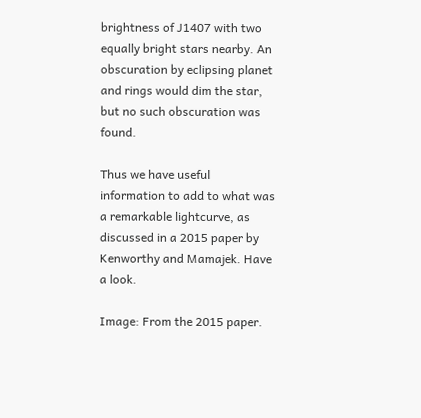brightness of J1407 with two equally bright stars nearby. An obscuration by eclipsing planet and rings would dim the star, but no such obscuration was found.

Thus we have useful information to add to what was a remarkable lightcurve, as discussed in a 2015 paper by Kenworthy and Mamajek. Have a look.

Image: From the 2015 paper.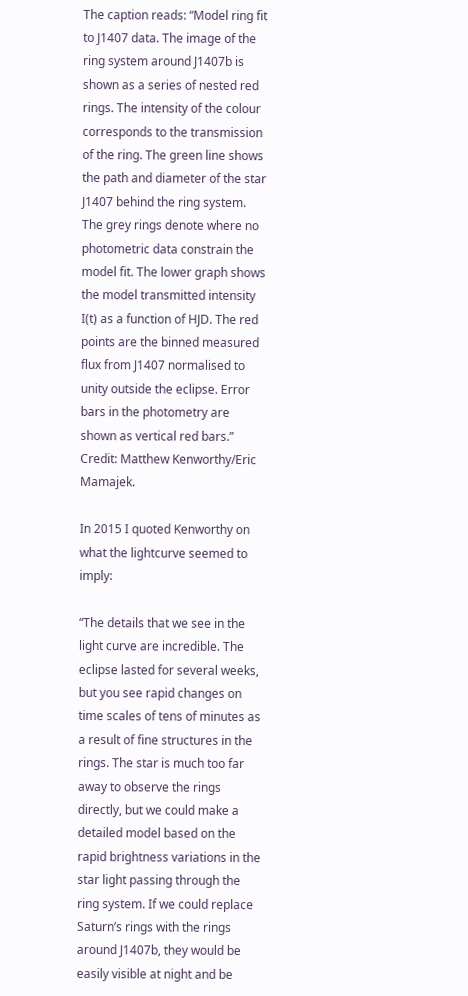The caption reads: “Model ring fit to J1407 data. The image of the ring system around J1407b is shown as a series of nested red rings. The intensity of the colour corresponds to the transmission of the ring. The green line shows the path and diameter of the star J1407 behind the ring system. The grey rings denote where no photometric data constrain the model fit. The lower graph shows the model transmitted intensity I(t) as a function of HJD. The red points are the binned measured flux from J1407 normalised to unity outside the eclipse. Error bars in the photometry are shown as vertical red bars.” Credit: Matthew Kenworthy/Eric Mamajek.

In 2015 I quoted Kenworthy on what the lightcurve seemed to imply:

“The details that we see in the light curve are incredible. The eclipse lasted for several weeks, but you see rapid changes on time scales of tens of minutes as a result of fine structures in the rings. The star is much too far away to observe the rings directly, but we could make a detailed model based on the rapid brightness variations in the star light passing through the ring system. If we could replace Saturn’s rings with the rings around J1407b, they would be easily visible at night and be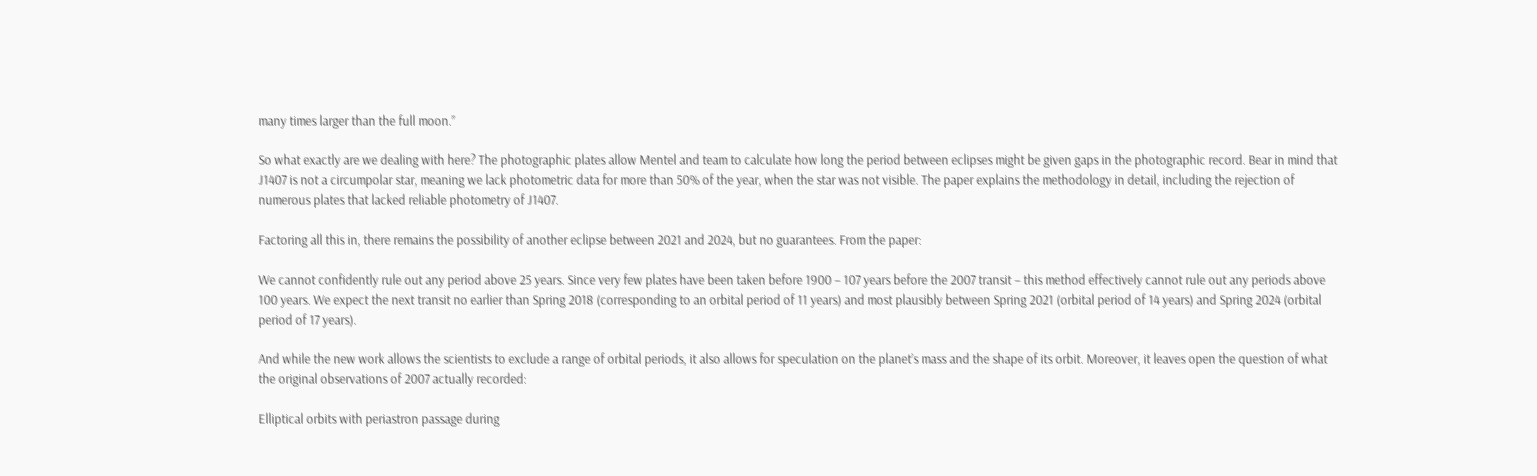many times larger than the full moon.”

So what exactly are we dealing with here? The photographic plates allow Mentel and team to calculate how long the period between eclipses might be given gaps in the photographic record. Bear in mind that J1407 is not a circumpolar star, meaning we lack photometric data for more than 50% of the year, when the star was not visible. The paper explains the methodology in detail, including the rejection of numerous plates that lacked reliable photometry of J1407.

Factoring all this in, there remains the possibility of another eclipse between 2021 and 2024, but no guarantees. From the paper:

We cannot confidently rule out any period above 25 years. Since very few plates have been taken before 1900 – 107 years before the 2007 transit – this method effectively cannot rule out any periods above 100 years. We expect the next transit no earlier than Spring 2018 (corresponding to an orbital period of 11 years) and most plausibly between Spring 2021 (orbital period of 14 years) and Spring 2024 (orbital period of 17 years).

And while the new work allows the scientists to exclude a range of orbital periods, it also allows for speculation on the planet’s mass and the shape of its orbit. Moreover, it leaves open the question of what the original observations of 2007 actually recorded:

Elliptical orbits with periastron passage during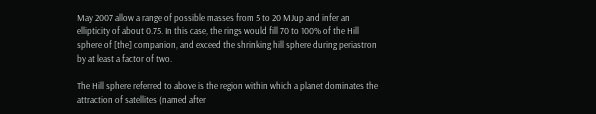May 2007 allow a range of possible masses from 5 to 20 MJup and infer an ellipticity of about 0.75. In this case, the rings would fill 70 to 100% of the Hill sphere of [the] companion, and exceed the shrinking hill sphere during periastron by at least a factor of two.

The Hill sphere referred to above is the region within which a planet dominates the attraction of satellites (named after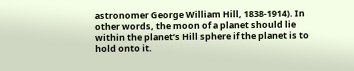astronomer George William Hill, 1838-1914). In other words, the moon of a planet should lie within the planet’s Hill sphere if the planet is to hold onto it.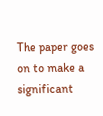The paper goes on to make a significant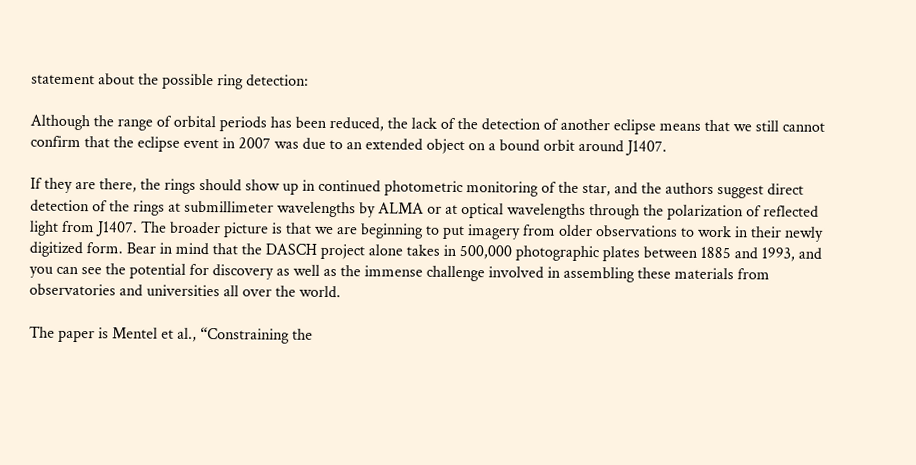statement about the possible ring detection:

Although the range of orbital periods has been reduced, the lack of the detection of another eclipse means that we still cannot confirm that the eclipse event in 2007 was due to an extended object on a bound orbit around J1407.

If they are there, the rings should show up in continued photometric monitoring of the star, and the authors suggest direct detection of the rings at submillimeter wavelengths by ALMA or at optical wavelengths through the polarization of reflected light from J1407. The broader picture is that we are beginning to put imagery from older observations to work in their newly digitized form. Bear in mind that the DASCH project alone takes in 500,000 photographic plates between 1885 and 1993, and you can see the potential for discovery as well as the immense challenge involved in assembling these materials from observatories and universities all over the world.

The paper is Mentel et al., “Constraining the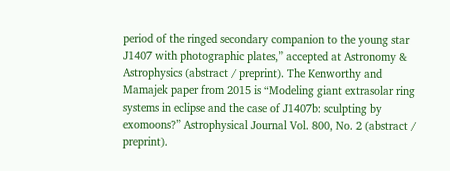period of the ringed secondary companion to the young star J1407 with photographic plates,” accepted at Astronomy & Astrophysics (abstract / preprint). The Kenworthy and Mamajek paper from 2015 is “Modeling giant extrasolar ring systems in eclipse and the case of J1407b: sculpting by exomoons?” Astrophysical Journal Vol. 800, No. 2 (abstract / preprint).